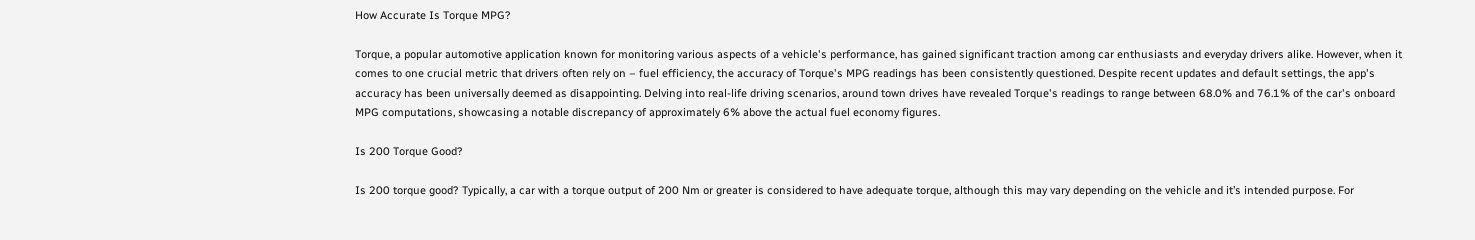How Accurate Is Torque MPG?

Torque, a popular automotive application known for monitoring various aspects of a vehicle's performance, has gained significant traction among car enthusiasts and everyday drivers alike. However, when it comes to one crucial metric that drivers often rely on – fuel efficiency, the accuracy of Torque's MPG readings has been consistently questioned. Despite recent updates and default settings, the app's accuracy has been universally deemed as disappointing. Delving into real-life driving scenarios, around town drives have revealed Torque's readings to range between 68.0% and 76.1% of the car's onboard MPG computations, showcasing a notable discrepancy of approximately 6% above the actual fuel economy figures.

Is 200 Torque Good?

Is 200 torque good? Typically, a car with a torque output of 200 Nm or greater is considered to have adequate torque, although this may vary depending on the vehicle and it’s intended purpose. For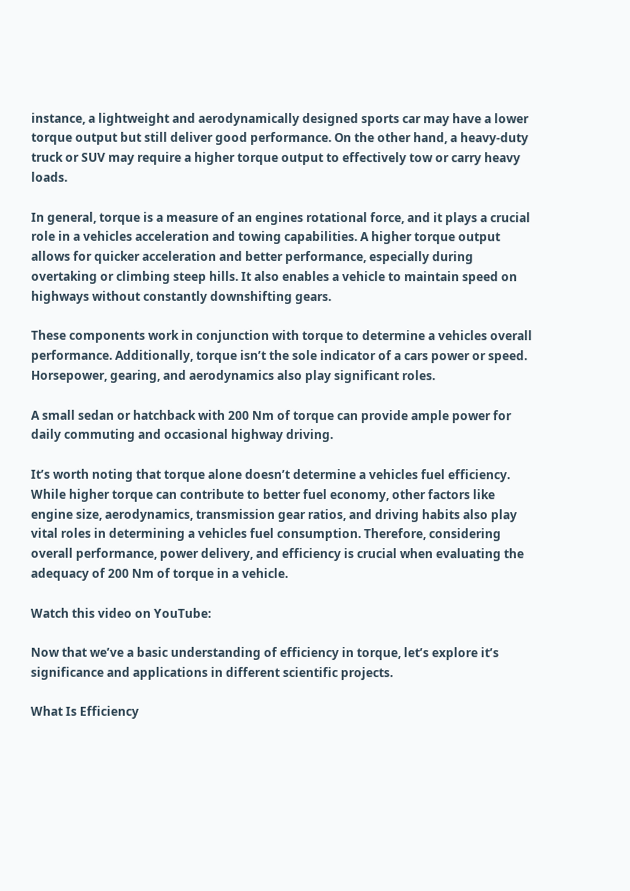instance, a lightweight and aerodynamically designed sports car may have a lower torque output but still deliver good performance. On the other hand, a heavy-duty truck or SUV may require a higher torque output to effectively tow or carry heavy loads.

In general, torque is a measure of an engines rotational force, and it plays a crucial role in a vehicles acceleration and towing capabilities. A higher torque output allows for quicker acceleration and better performance, especially during overtaking or climbing steep hills. It also enables a vehicle to maintain speed on highways without constantly downshifting gears.

These components work in conjunction with torque to determine a vehicles overall performance. Additionally, torque isn’t the sole indicator of a cars power or speed. Horsepower, gearing, and aerodynamics also play significant roles.

A small sedan or hatchback with 200 Nm of torque can provide ample power for daily commuting and occasional highway driving.

It’s worth noting that torque alone doesn’t determine a vehicles fuel efficiency. While higher torque can contribute to better fuel economy, other factors like engine size, aerodynamics, transmission gear ratios, and driving habits also play vital roles in determining a vehicles fuel consumption. Therefore, considering overall performance, power delivery, and efficiency is crucial when evaluating the adequacy of 200 Nm of torque in a vehicle.

Watch this video on YouTube:

Now that we’ve a basic understanding of efficiency in torque, let’s explore it’s significance and applications in different scientific projects.

What Is Efficiency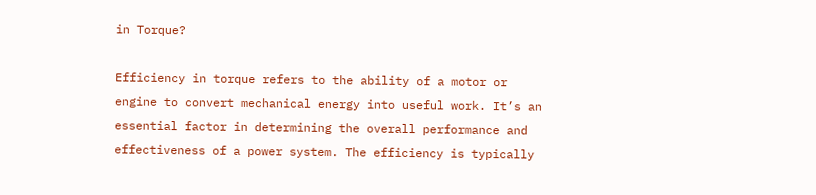in Torque?

Efficiency in torque refers to the ability of a motor or engine to convert mechanical energy into useful work. It’s an essential factor in determining the overall performance and effectiveness of a power system. The efficiency is typically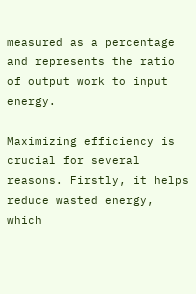measured as a percentage and represents the ratio of output work to input energy.

Maximizing efficiency is crucial for several reasons. Firstly, it helps reduce wasted energy, which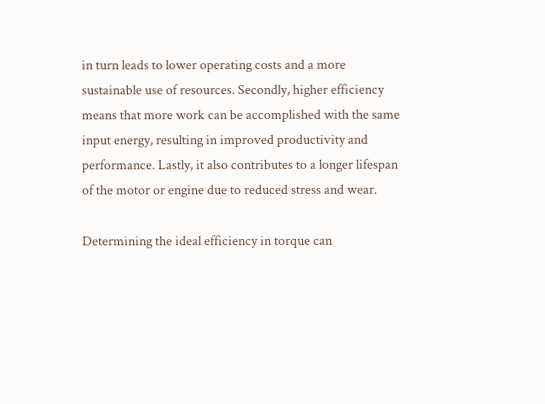in turn leads to lower operating costs and a more sustainable use of resources. Secondly, higher efficiency means that more work can be accomplished with the same input energy, resulting in improved productivity and performance. Lastly, it also contributes to a longer lifespan of the motor or engine due to reduced stress and wear.

Determining the ideal efficiency in torque can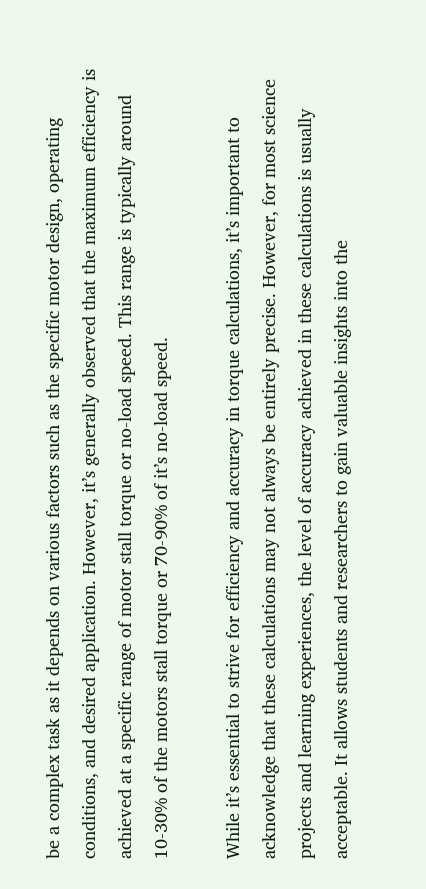be a complex task as it depends on various factors such as the specific motor design, operating conditions, and desired application. However, it’s generally observed that the maximum efficiency is achieved at a specific range of motor stall torque or no-load speed. This range is typically around 10-30% of the motors stall torque or 70-90% of it’s no-load speed.

While it’s essential to strive for efficiency and accuracy in torque calculations, it’s important to acknowledge that these calculations may not always be entirely precise. However, for most science projects and learning experiences, the level of accuracy achieved in these calculations is usually acceptable. It allows students and researchers to gain valuable insights into the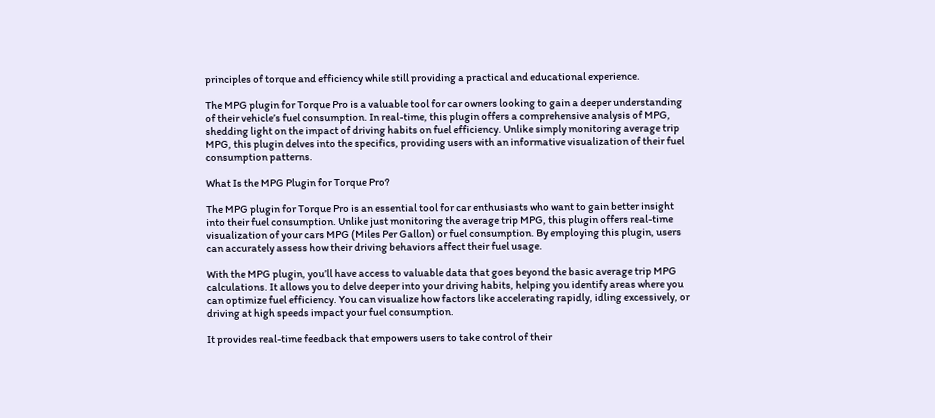principles of torque and efficiency while still providing a practical and educational experience.

The MPG plugin for Torque Pro is a valuable tool for car owners looking to gain a deeper understanding of their vehicle’s fuel consumption. In real-time, this plugin offers a comprehensive analysis of MPG, shedding light on the impact of driving habits on fuel efficiency. Unlike simply monitoring average trip MPG, this plugin delves into the specifics, providing users with an informative visualization of their fuel consumption patterns.

What Is the MPG Plugin for Torque Pro?

The MPG plugin for Torque Pro is an essential tool for car enthusiasts who want to gain better insight into their fuel consumption. Unlike just monitoring the average trip MPG, this plugin offers real-time visualization of your cars MPG (Miles Per Gallon) or fuel consumption. By employing this plugin, users can accurately assess how their driving behaviors affect their fuel usage.

With the MPG plugin, you’ll have access to valuable data that goes beyond the basic average trip MPG calculations. It allows you to delve deeper into your driving habits, helping you identify areas where you can optimize fuel efficiency. You can visualize how factors like accelerating rapidly, idling excessively, or driving at high speeds impact your fuel consumption.

It provides real-time feedback that empowers users to take control of their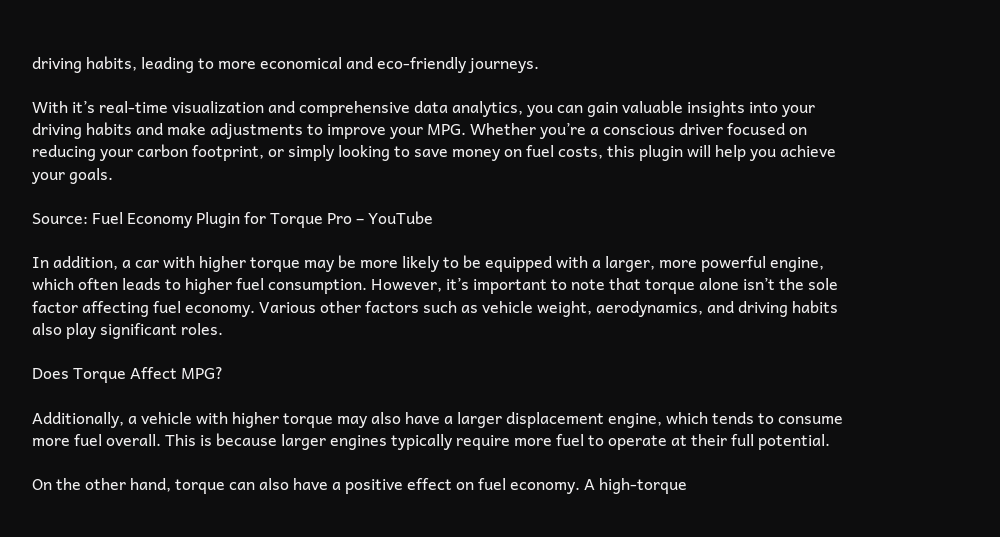driving habits, leading to more economical and eco-friendly journeys.

With it’s real-time visualization and comprehensive data analytics, you can gain valuable insights into your driving habits and make adjustments to improve your MPG. Whether you’re a conscious driver focused on reducing your carbon footprint, or simply looking to save money on fuel costs, this plugin will help you achieve your goals.

Source: Fuel Economy Plugin for Torque Pro – YouTube

In addition, a car with higher torque may be more likely to be equipped with a larger, more powerful engine, which often leads to higher fuel consumption. However, it’s important to note that torque alone isn’t the sole factor affecting fuel economy. Various other factors such as vehicle weight, aerodynamics, and driving habits also play significant roles.

Does Torque Affect MPG?

Additionally, a vehicle with higher torque may also have a larger displacement engine, which tends to consume more fuel overall. This is because larger engines typically require more fuel to operate at their full potential.

On the other hand, torque can also have a positive effect on fuel economy. A high-torque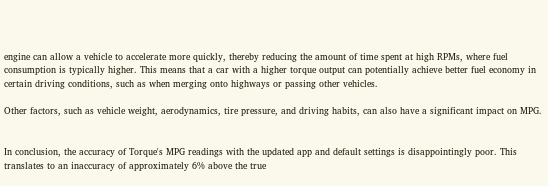engine can allow a vehicle to accelerate more quickly, thereby reducing the amount of time spent at high RPMs, where fuel consumption is typically higher. This means that a car with a higher torque output can potentially achieve better fuel economy in certain driving conditions, such as when merging onto highways or passing other vehicles.

Other factors, such as vehicle weight, aerodynamics, tire pressure, and driving habits, can also have a significant impact on MPG.


In conclusion, the accuracy of Torque's MPG readings with the updated app and default settings is disappointingly poor. This translates to an inaccuracy of approximately 6% above the true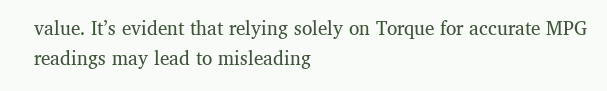value. It’s evident that relying solely on Torque for accurate MPG readings may lead to misleading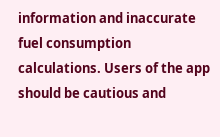information and inaccurate fuel consumption calculations. Users of the app should be cautious and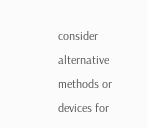consider alternative methods or devices for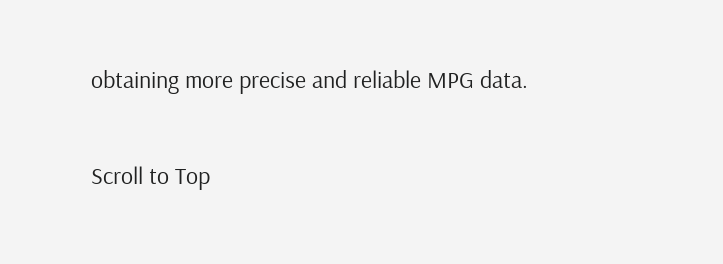obtaining more precise and reliable MPG data.

Scroll to Top